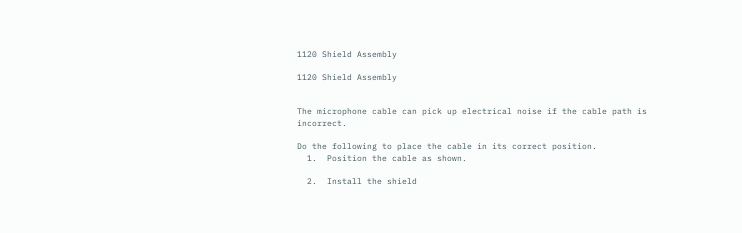1120 Shield Assembly

1120 Shield Assembly


The microphone cable can pick up electrical noise if the cable path is incorrect.

Do the following to place the cable in its correct position.
  1.  Position the cable as shown.

  2.  Install the shield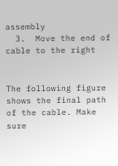assembly
  3.  Move the end of cable to the right


The following figure shows the final path of the cable. Make sure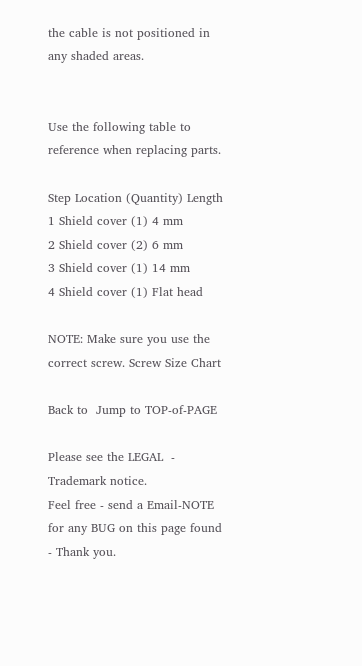the cable is not positioned in any shaded areas.


Use the following table to reference when replacing parts.

Step Location (Quantity) Length
1 Shield cover (1) 4 mm
2 Shield cover (2) 6 mm
3 Shield cover (1) 14 mm
4 Shield cover (1) Flat head

NOTE: Make sure you use the correct screw. Screw Size Chart

Back to  Jump to TOP-of-PAGE

Please see the LEGAL  -  Trademark notice.
Feel free - send a Email-NOTE  for any BUG on this page found - Thank you.